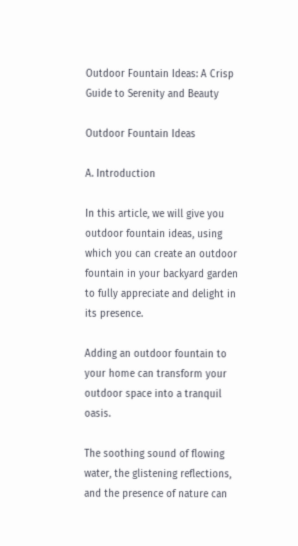Outdoor Fountain Ideas: A Crisp Guide to Serenity and Beauty

Outdoor Fountain Ideas

A. Introduction

In this article, we will give you outdoor fountain ideas, using which you can create an outdoor fountain in your backyard garden to fully appreciate and delight in its presence.

Adding an outdoor fountain to your home can transform your outdoor space into a tranquil oasis.

The soothing sound of flowing water, the glistening reflections, and the presence of nature can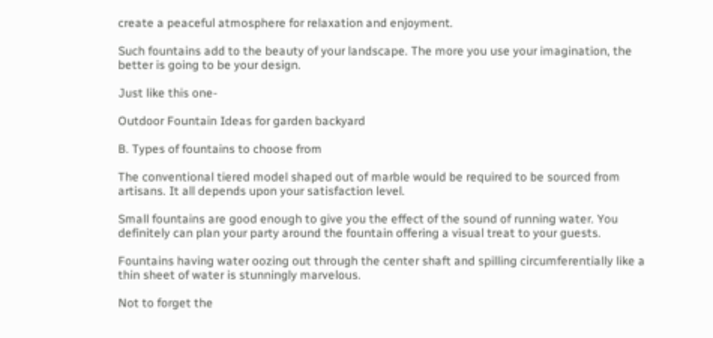create a peaceful atmosphere for relaxation and enjoyment.

Such fountains add to the beauty of your landscape. The more you use your imagination, the better is going to be your design.

Just like this one-

Outdoor Fountain Ideas for garden backyard

B. Types of fountains to choose from

The conventional tiered model shaped out of marble would be required to be sourced from artisans. It all depends upon your satisfaction level.

Small fountains are good enough to give you the effect of the sound of running water. You definitely can plan your party around the fountain offering a visual treat to your guests.

Fountains having water oozing out through the center shaft and spilling circumferentially like a thin sheet of water is stunningly marvelous.

Not to forget the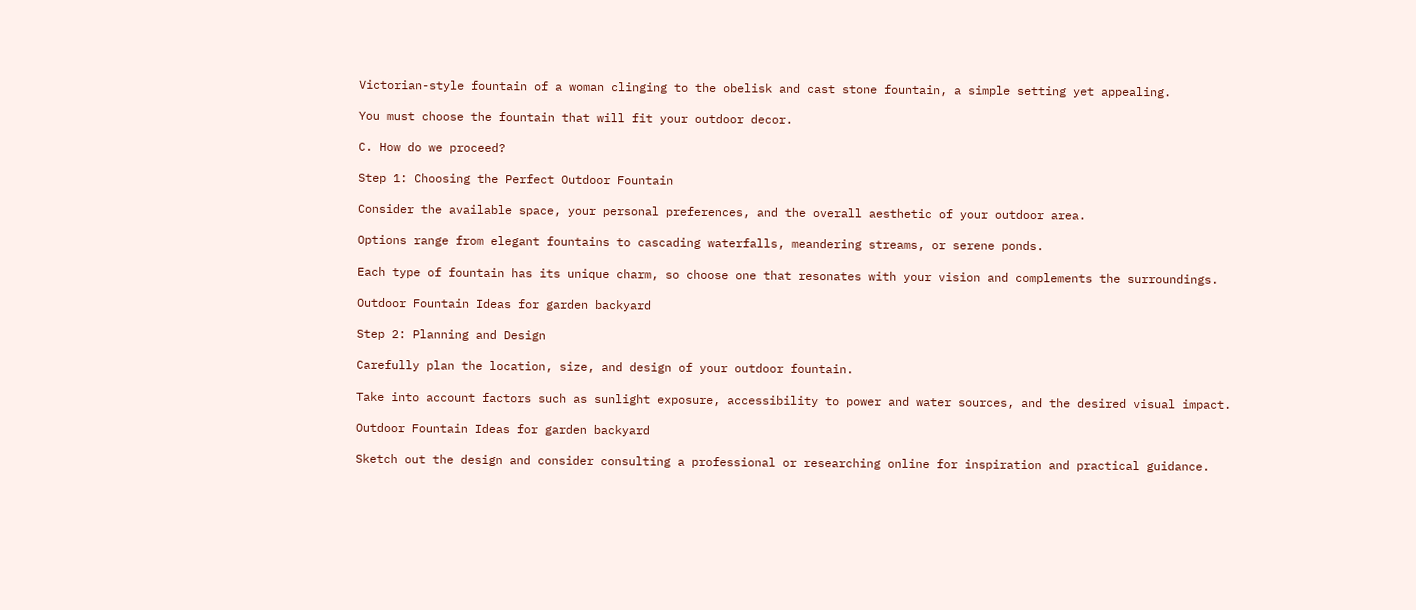Victorian-style fountain of a woman clinging to the obelisk and cast stone fountain, a simple setting yet appealing.

You must choose the fountain that will fit your outdoor decor.

C. How do we proceed?

Step 1: Choosing the Perfect Outdoor Fountain

Consider the available space, your personal preferences, and the overall aesthetic of your outdoor area.

Options range from elegant fountains to cascading waterfalls, meandering streams, or serene ponds.

Each type of fountain has its unique charm, so choose one that resonates with your vision and complements the surroundings.

Outdoor Fountain Ideas for garden backyard

Step 2: Planning and Design

Carefully plan the location, size, and design of your outdoor fountain.

Take into account factors such as sunlight exposure, accessibility to power and water sources, and the desired visual impact.

Outdoor Fountain Ideas for garden backyard

Sketch out the design and consider consulting a professional or researching online for inspiration and practical guidance.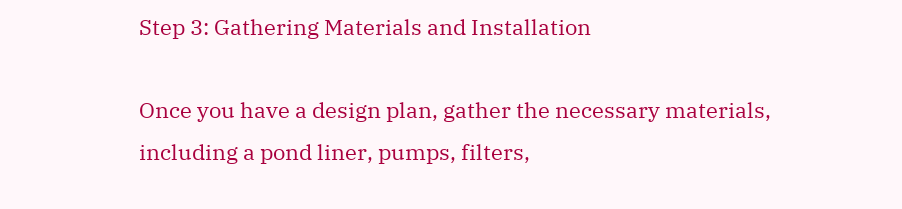Step 3: Gathering Materials and Installation

Once you have a design plan, gather the necessary materials, including a pond liner, pumps, filters,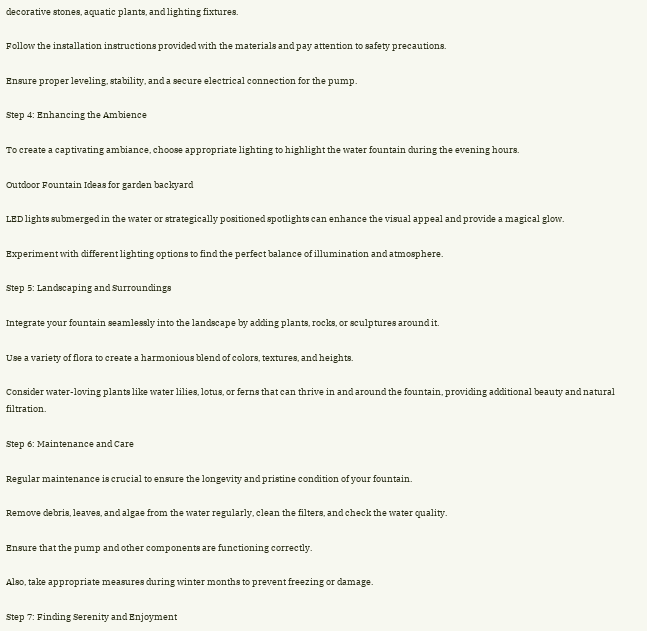decorative stones, aquatic plants, and lighting fixtures.

Follow the installation instructions provided with the materials and pay attention to safety precautions.

Ensure proper leveling, stability, and a secure electrical connection for the pump.

Step 4: Enhancing the Ambience

To create a captivating ambiance, choose appropriate lighting to highlight the water fountain during the evening hours.

Outdoor Fountain Ideas for garden backyard

LED lights submerged in the water or strategically positioned spotlights can enhance the visual appeal and provide a magical glow.

Experiment with different lighting options to find the perfect balance of illumination and atmosphere.

Step 5: Landscaping and Surroundings

Integrate your fountain seamlessly into the landscape by adding plants, rocks, or sculptures around it.

Use a variety of flora to create a harmonious blend of colors, textures, and heights.

Consider water-loving plants like water lilies, lotus, or ferns that can thrive in and around the fountain, providing additional beauty and natural filtration.

Step 6: Maintenance and Care

Regular maintenance is crucial to ensure the longevity and pristine condition of your fountain.

Remove debris, leaves, and algae from the water regularly, clean the filters, and check the water quality.

Ensure that the pump and other components are functioning correctly.

Also, take appropriate measures during winter months to prevent freezing or damage.

Step 7: Finding Serenity and Enjoyment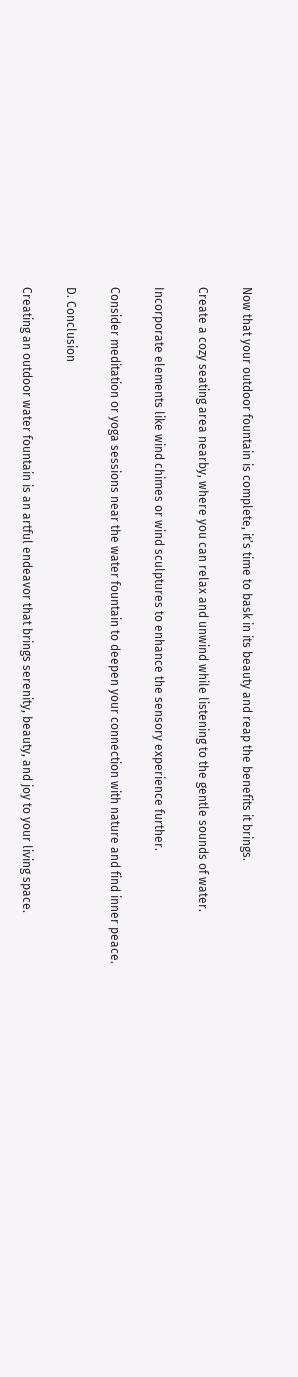Now that your outdoor fountain is complete, it’s time to bask in its beauty and reap the benefits it brings.

Create a cozy seating area nearby, where you can relax and unwind while listening to the gentle sounds of water.

Incorporate elements like wind chimes or wind sculptures to enhance the sensory experience further.

Consider meditation or yoga sessions near the water fountain to deepen your connection with nature and find inner peace.

D. Conclusion

Creating an outdoor water fountain is an artful endeavor that brings serenity, beauty, and joy to your living space.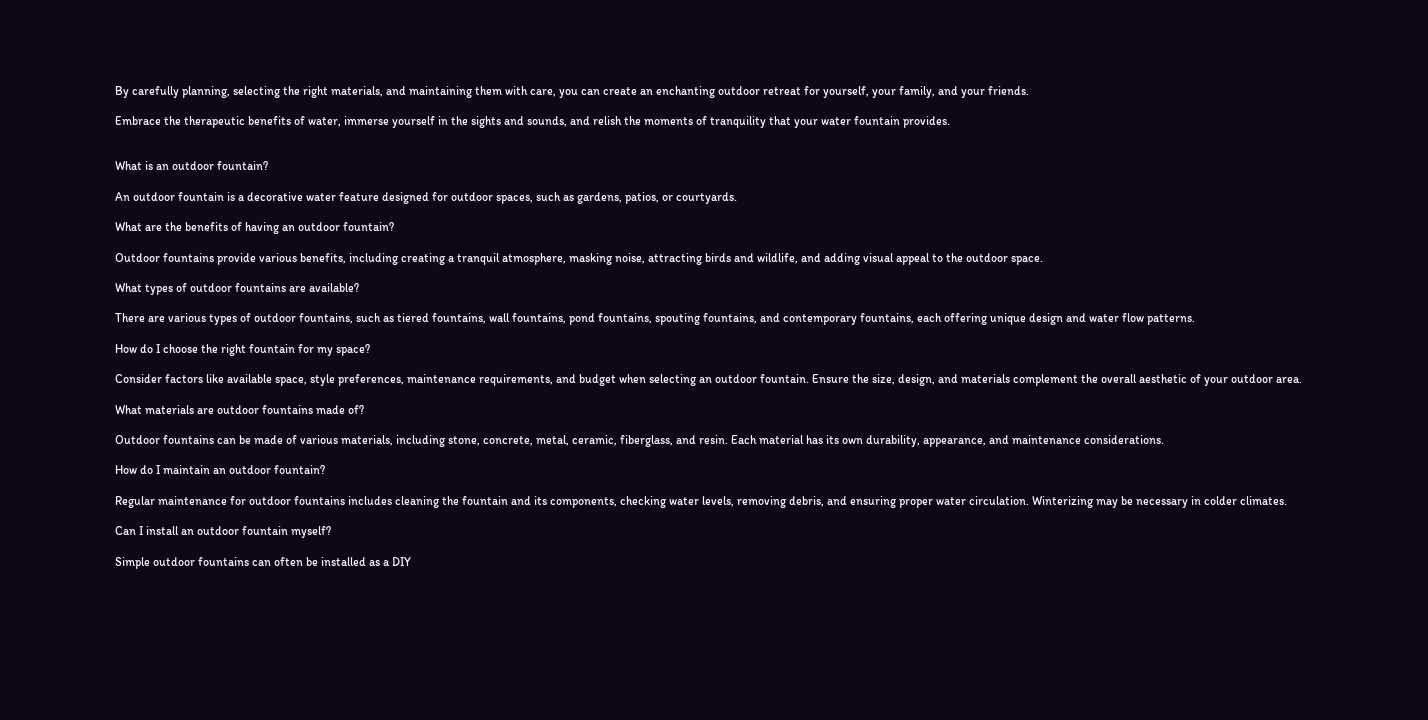By carefully planning, selecting the right materials, and maintaining them with care, you can create an enchanting outdoor retreat for yourself, your family, and your friends.

Embrace the therapeutic benefits of water, immerse yourself in the sights and sounds, and relish the moments of tranquility that your water fountain provides.


What is an outdoor fountain?

An outdoor fountain is a decorative water feature designed for outdoor spaces, such as gardens, patios, or courtyards.

What are the benefits of having an outdoor fountain?

Outdoor fountains provide various benefits, including creating a tranquil atmosphere, masking noise, attracting birds and wildlife, and adding visual appeal to the outdoor space.

What types of outdoor fountains are available?

There are various types of outdoor fountains, such as tiered fountains, wall fountains, pond fountains, spouting fountains, and contemporary fountains, each offering unique design and water flow patterns.

How do I choose the right fountain for my space?

Consider factors like available space, style preferences, maintenance requirements, and budget when selecting an outdoor fountain. Ensure the size, design, and materials complement the overall aesthetic of your outdoor area.

What materials are outdoor fountains made of?

Outdoor fountains can be made of various materials, including stone, concrete, metal, ceramic, fiberglass, and resin. Each material has its own durability, appearance, and maintenance considerations.

How do I maintain an outdoor fountain?

Regular maintenance for outdoor fountains includes cleaning the fountain and its components, checking water levels, removing debris, and ensuring proper water circulation. Winterizing may be necessary in colder climates.

Can I install an outdoor fountain myself?

Simple outdoor fountains can often be installed as a DIY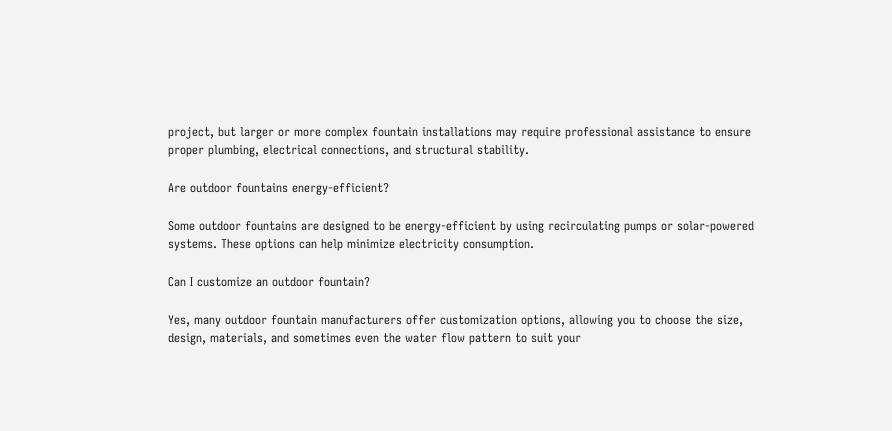project, but larger or more complex fountain installations may require professional assistance to ensure proper plumbing, electrical connections, and structural stability.

Are outdoor fountains energy-efficient?

Some outdoor fountains are designed to be energy-efficient by using recirculating pumps or solar-powered systems. These options can help minimize electricity consumption.

Can I customize an outdoor fountain?

Yes, many outdoor fountain manufacturers offer customization options, allowing you to choose the size, design, materials, and sometimes even the water flow pattern to suit your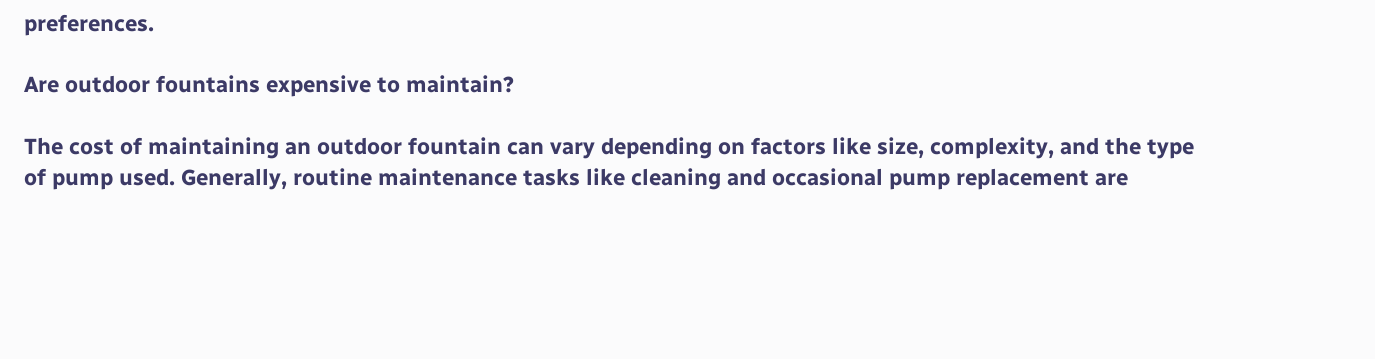preferences.

Are outdoor fountains expensive to maintain?

The cost of maintaining an outdoor fountain can vary depending on factors like size, complexity, and the type of pump used. Generally, routine maintenance tasks like cleaning and occasional pump replacement are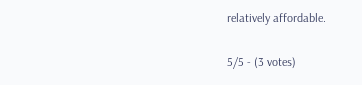relatively affordable.

5/5 - (3 votes)